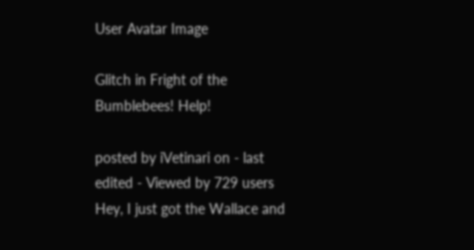User Avatar Image

Glitch in Fright of the Bumblebees! Help!

posted by iVetinari on - last edited - Viewed by 729 users
Hey, I just got the Wallace and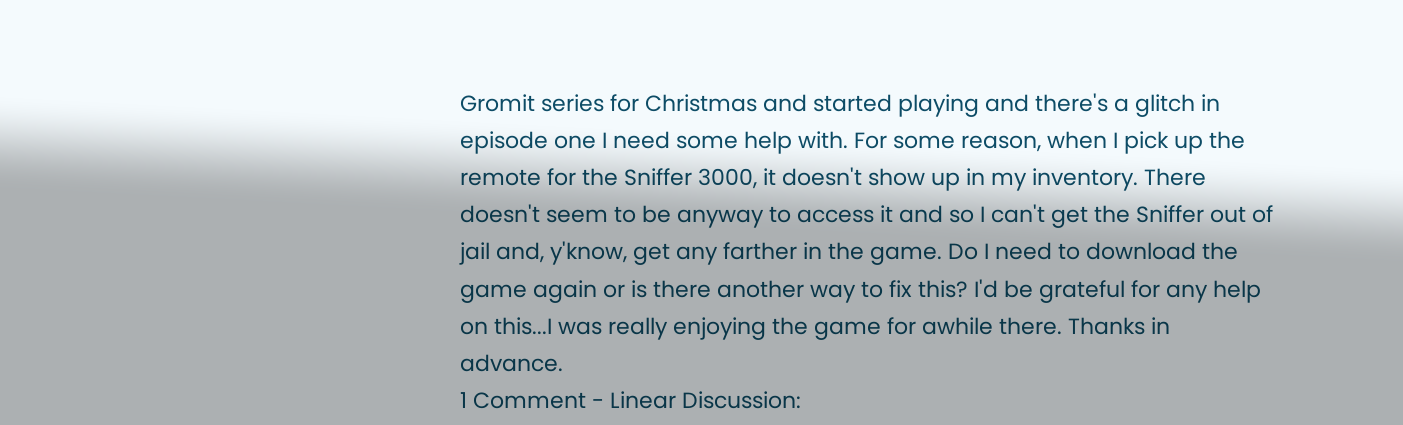Gromit series for Christmas and started playing and there's a glitch in episode one I need some help with. For some reason, when I pick up the remote for the Sniffer 3000, it doesn't show up in my inventory. There doesn't seem to be anyway to access it and so I can't get the Sniffer out of jail and, y'know, get any farther in the game. Do I need to download the game again or is there another way to fix this? I'd be grateful for any help on this...I was really enjoying the game for awhile there. Thanks in advance.
1 Comment - Linear Discussion: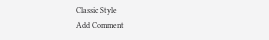Classic Style
Add Comment